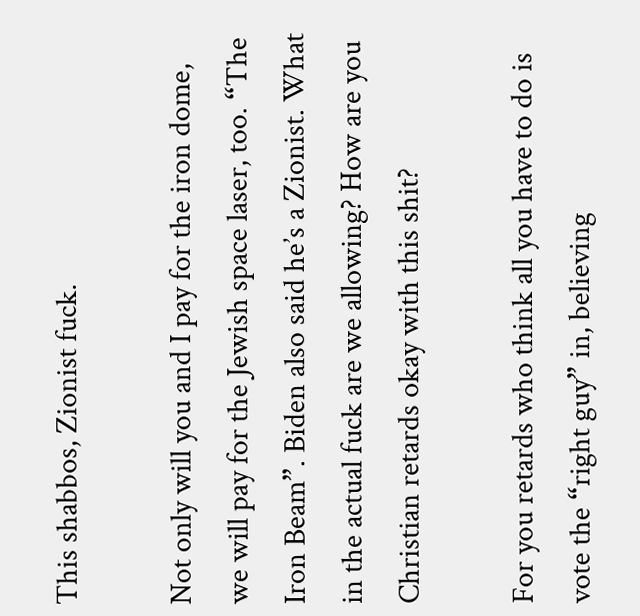This shabbos, Zionist fuck.

Not only will you and I pay for the iron dome, we will pay for the Jewish space laser, too. “The Iron Beam”. Biden also said he’s a Zionist. What in the actual fuck are we allowing? How are you Christian retards okay with this shit?

For you retards who think all you have to do is vote the “right guy” in, believing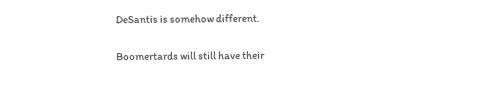DeSantis is somehow different.

Boomertards will still have their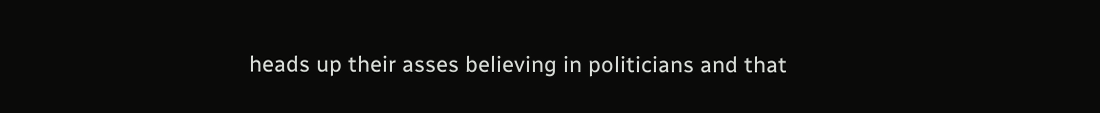heads up their asses believing in politicians and that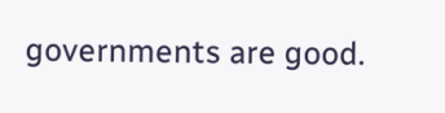governments are good.